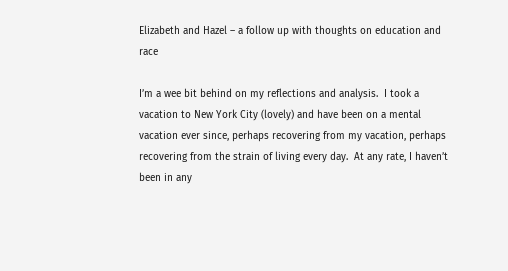Elizabeth and Hazel – a follow up with thoughts on education and race

I’m a wee bit behind on my reflections and analysis.  I took a vacation to New York City (lovely) and have been on a mental vacation ever since, perhaps recovering from my vacation, perhaps recovering from the strain of living every day.  At any rate, I haven’t been in any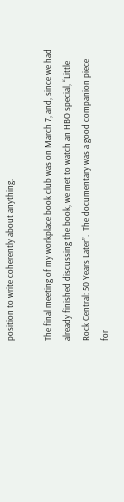position to write coherently about anything.

The final meeting of my workplace book club was on March 7, and, since we had already finished discussing the book, we met to watch an HBO special, “Little Rock Central: 50 Years Later”.  The documentary was a good companion piece for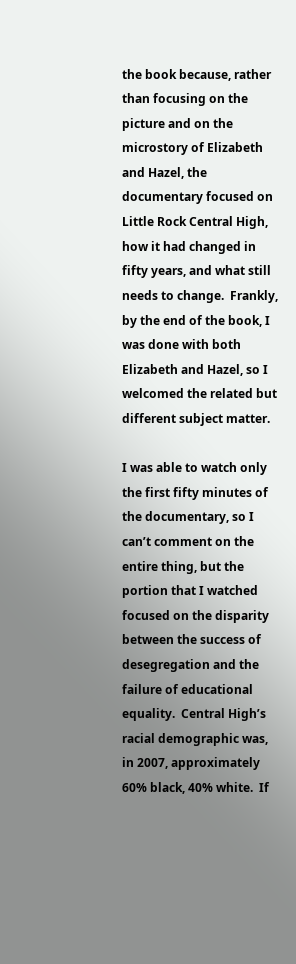the book because, rather than focusing on the picture and on the microstory of Elizabeth and Hazel, the documentary focused on Little Rock Central High, how it had changed in fifty years, and what still needs to change.  Frankly, by the end of the book, I was done with both Elizabeth and Hazel, so I welcomed the related but different subject matter.

I was able to watch only the first fifty minutes of the documentary, so I can’t comment on the entire thing, but the portion that I watched focused on the disparity between the success of desegregation and the failure of educational equality.  Central High’s racial demographic was, in 2007, approximately 60% black, 40% white.  If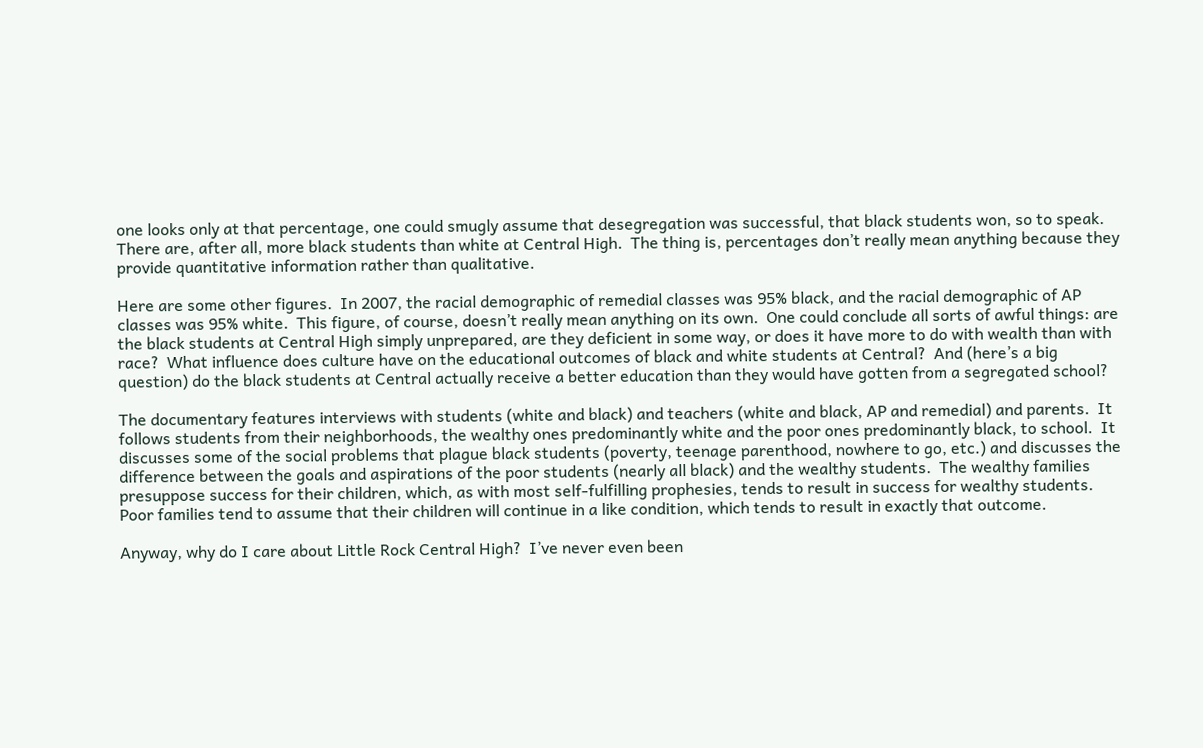one looks only at that percentage, one could smugly assume that desegregation was successful, that black students won, so to speak.  There are, after all, more black students than white at Central High.  The thing is, percentages don’t really mean anything because they provide quantitative information rather than qualitative.

Here are some other figures.  In 2007, the racial demographic of remedial classes was 95% black, and the racial demographic of AP classes was 95% white.  This figure, of course, doesn’t really mean anything on its own.  One could conclude all sorts of awful things: are the black students at Central High simply unprepared, are they deficient in some way, or does it have more to do with wealth than with race?  What influence does culture have on the educational outcomes of black and white students at Central?  And (here’s a big question) do the black students at Central actually receive a better education than they would have gotten from a segregated school?

The documentary features interviews with students (white and black) and teachers (white and black, AP and remedial) and parents.  It follows students from their neighborhoods, the wealthy ones predominantly white and the poor ones predominantly black, to school.  It discusses some of the social problems that plague black students (poverty, teenage parenthood, nowhere to go, etc.) and discusses the difference between the goals and aspirations of the poor students (nearly all black) and the wealthy students.  The wealthy families presuppose success for their children, which, as with most self-fulfilling prophesies, tends to result in success for wealthy students.  Poor families tend to assume that their children will continue in a like condition, which tends to result in exactly that outcome.

Anyway, why do I care about Little Rock Central High?  I’ve never even been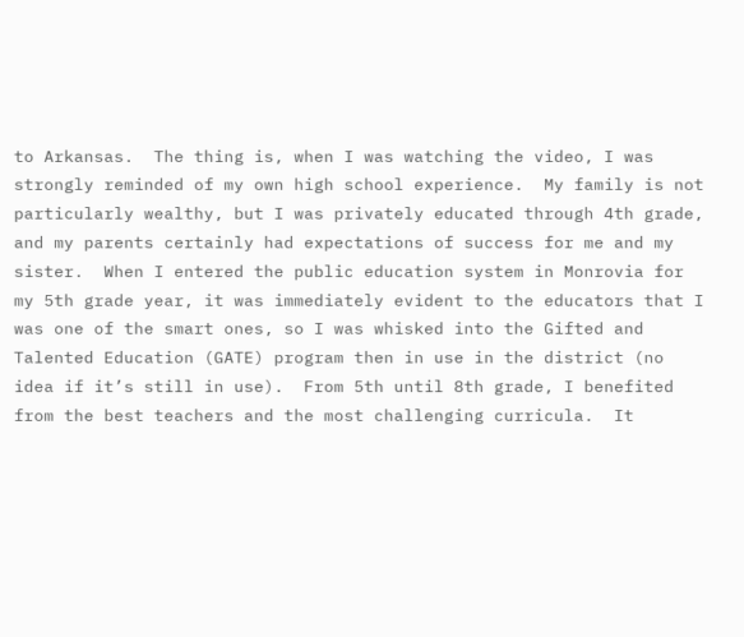to Arkansas.  The thing is, when I was watching the video, I was strongly reminded of my own high school experience.  My family is not particularly wealthy, but I was privately educated through 4th grade, and my parents certainly had expectations of success for me and my sister.  When I entered the public education system in Monrovia for my 5th grade year, it was immediately evident to the educators that I was one of the smart ones, so I was whisked into the Gifted and Talented Education (GATE) program then in use in the district (no idea if it’s still in use).  From 5th until 8th grade, I benefited from the best teachers and the most challenging curricula.  It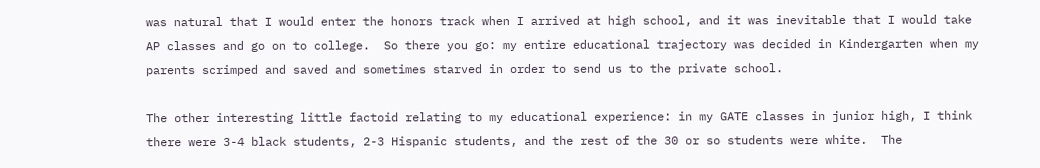was natural that I would enter the honors track when I arrived at high school, and it was inevitable that I would take AP classes and go on to college.  So there you go: my entire educational trajectory was decided in Kindergarten when my parents scrimped and saved and sometimes starved in order to send us to the private school.

The other interesting little factoid relating to my educational experience: in my GATE classes in junior high, I think there were 3-4 black students, 2-3 Hispanic students, and the rest of the 30 or so students were white.  The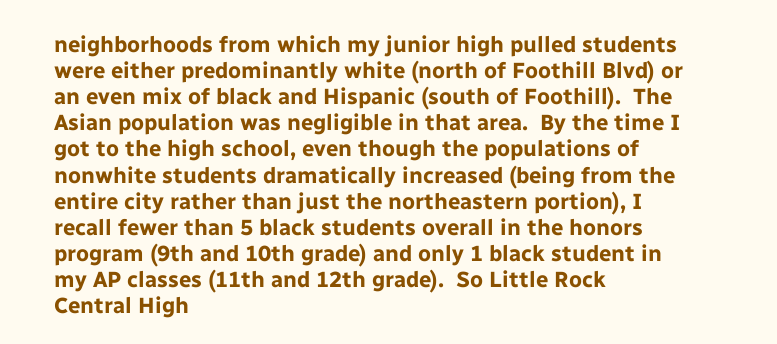neighborhoods from which my junior high pulled students were either predominantly white (north of Foothill Blvd) or an even mix of black and Hispanic (south of Foothill).  The Asian population was negligible in that area.  By the time I got to the high school, even though the populations of nonwhite students dramatically increased (being from the entire city rather than just the northeastern portion), I recall fewer than 5 black students overall in the honors program (9th and 10th grade) and only 1 black student in my AP classes (11th and 12th grade).  So Little Rock Central High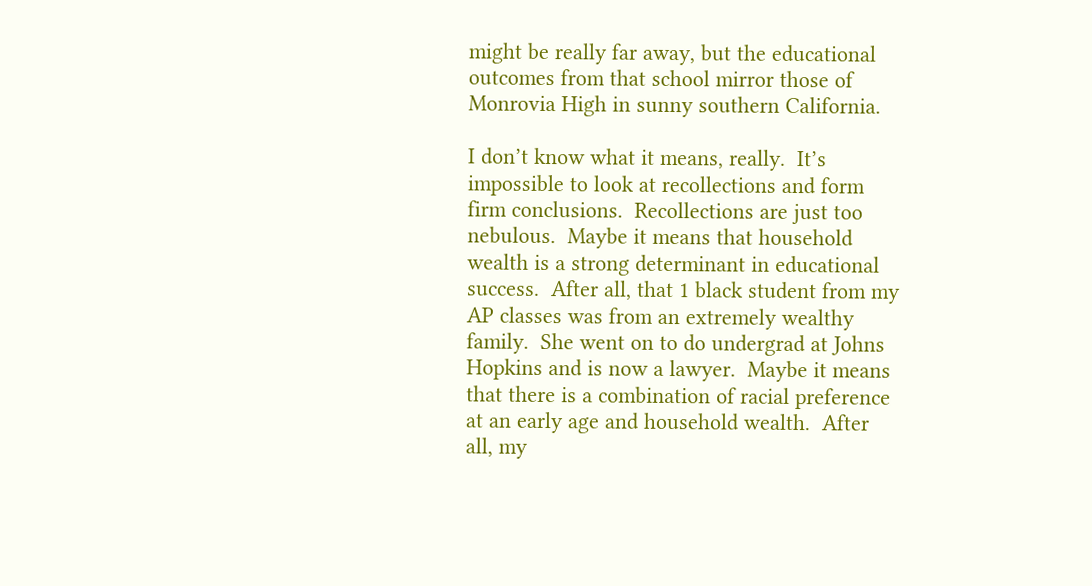might be really far away, but the educational outcomes from that school mirror those of Monrovia High in sunny southern California.

I don’t know what it means, really.  It’s impossible to look at recollections and form firm conclusions.  Recollections are just too nebulous.  Maybe it means that household wealth is a strong determinant in educational success.  After all, that 1 black student from my AP classes was from an extremely wealthy family.  She went on to do undergrad at Johns Hopkins and is now a lawyer.  Maybe it means that there is a combination of racial preference at an early age and household wealth.  After all, my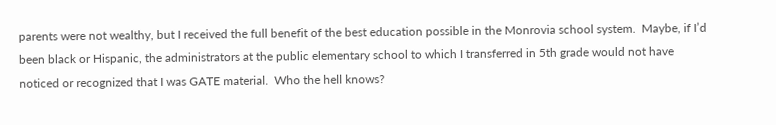parents were not wealthy, but I received the full benefit of the best education possible in the Monrovia school system.  Maybe, if I’d been black or Hispanic, the administrators at the public elementary school to which I transferred in 5th grade would not have noticed or recognized that I was GATE material.  Who the hell knows?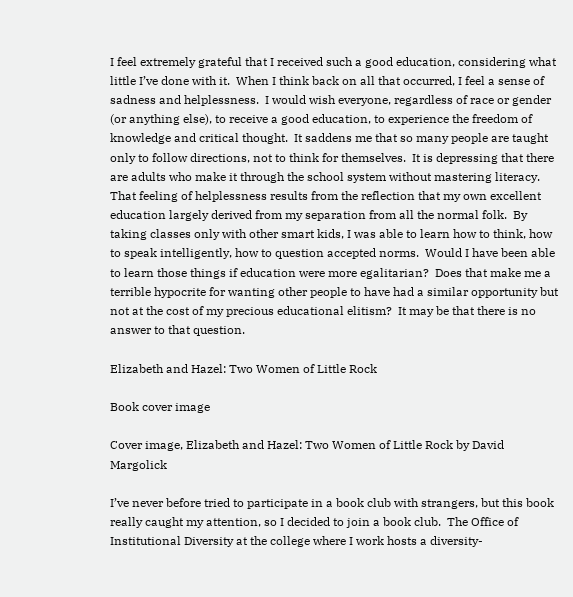I feel extremely grateful that I received such a good education, considering what little I’ve done with it.  When I think back on all that occurred, I feel a sense of sadness and helplessness.  I would wish everyone, regardless of race or gender (or anything else), to receive a good education, to experience the freedom of knowledge and critical thought.  It saddens me that so many people are taught only to follow directions, not to think for themselves.  It is depressing that there are adults who make it through the school system without mastering literacy.  That feeling of helplessness results from the reflection that my own excellent education largely derived from my separation from all the normal folk.  By taking classes only with other smart kids, I was able to learn how to think, how to speak intelligently, how to question accepted norms.  Would I have been able to learn those things if education were more egalitarian?  Does that make me a terrible hypocrite for wanting other people to have had a similar opportunity but not at the cost of my precious educational elitism?  It may be that there is no answer to that question.

Elizabeth and Hazel: Two Women of Little Rock

Book cover image

Cover image, Elizabeth and Hazel: Two Women of Little Rock by David Margolick

I’ve never before tried to participate in a book club with strangers, but this book really caught my attention, so I decided to join a book club.  The Office of Institutional Diversity at the college where I work hosts a diversity-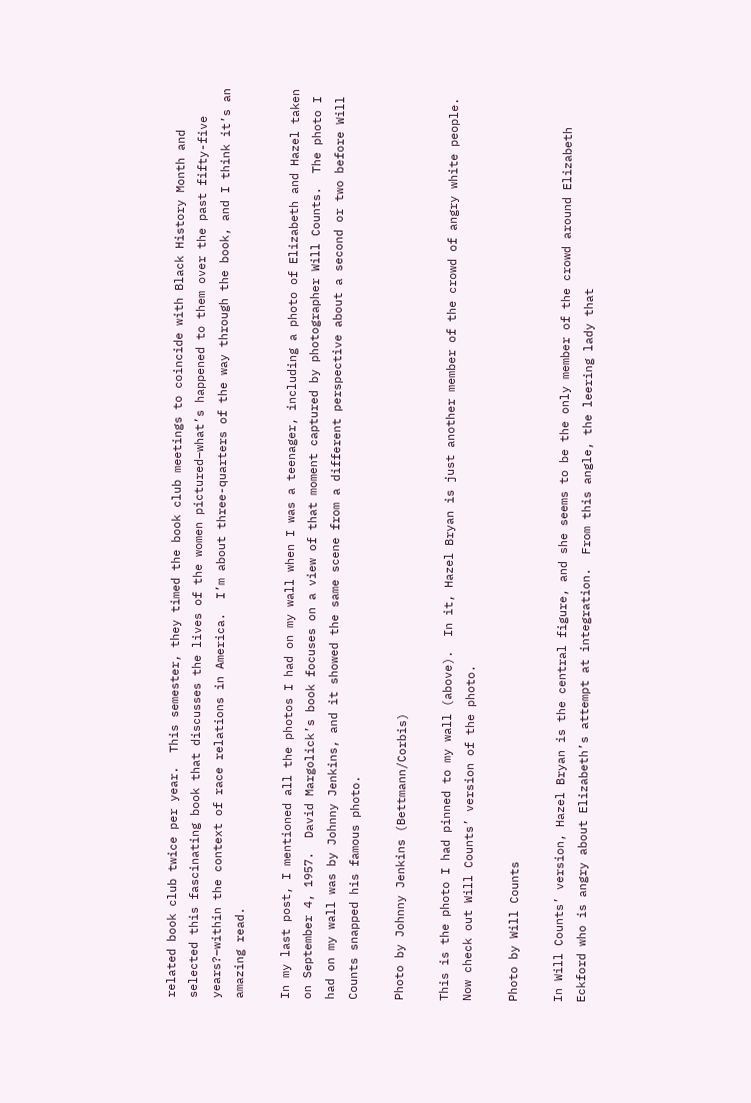related book club twice per year.  This semester, they timed the book club meetings to coincide with Black History Month and selected this fascinating book that discusses the lives of the women pictured–what’s happened to them over the past fifty-five years?–within the context of race relations in America.  I’m about three-quarters of the way through the book, and I think it’s an amazing read.

In my last post, I mentioned all the photos I had on my wall when I was a teenager, including a photo of Elizabeth and Hazel taken on September 4, 1957.  David Margolick’s book focuses on a view of that moment captured by photographer Will Counts.  The photo I had on my wall was by Johnny Jenkins, and it showed the same scene from a different perspective about a second or two before Will Counts snapped his famous photo.

Photo by Johnny Jenkins (Bettmann/Corbis)

This is the photo I had pinned to my wall (above).  In it, Hazel Bryan is just another member of the crowd of angry white people.  Now check out Will Counts’ version of the photo.

Photo by Will Counts

In Will Counts’ version, Hazel Bryan is the central figure, and she seems to be the only member of the crowd around Elizabeth Eckford who is angry about Elizabeth’s attempt at integration.  From this angle, the leering lady that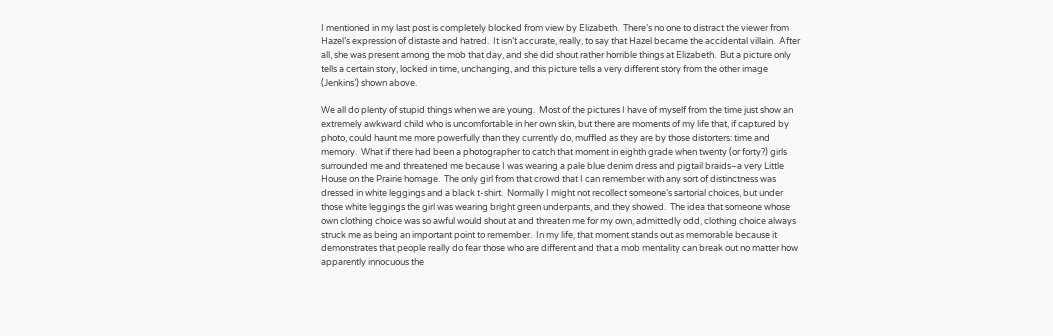I mentioned in my last post is completely blocked from view by Elizabeth.  There’s no one to distract the viewer from Hazel’s expression of distaste and hatred.  It isn’t accurate, really, to say that Hazel became the accidental villain.  After all, she was present among the mob that day, and she did shout rather horrible things at Elizabeth.  But a picture only tells a certain story, locked in time, unchanging, and this picture tells a very different story from the other image (Jenkins’) shown above.

We all do plenty of stupid things when we are young.  Most of the pictures I have of myself from the time just show an extremely awkward child who is uncomfortable in her own skin, but there are moments of my life that, if captured by photo, could haunt me more powerfully than they currently do, muffled as they are by those distorters: time and memory.  What if there had been a photographer to catch that moment in eighth grade when twenty (or forty?) girls surrounded me and threatened me because I was wearing a pale blue denim dress and pigtail braids–a very Little House on the Prairie homage.  The only girl from that crowd that I can remember with any sort of distinctness was dressed in white leggings and a black t-shirt.  Normally I might not recollect someone’s sartorial choices, but under those white leggings the girl was wearing bright green underpants, and they showed.  The idea that someone whose own clothing choice was so awful would shout at and threaten me for my own, admittedly odd, clothing choice always struck me as being an important point to remember.  In my life, that moment stands out as memorable because it demonstrates that people really do fear those who are different and that a mob mentality can break out no matter how apparently innocuous the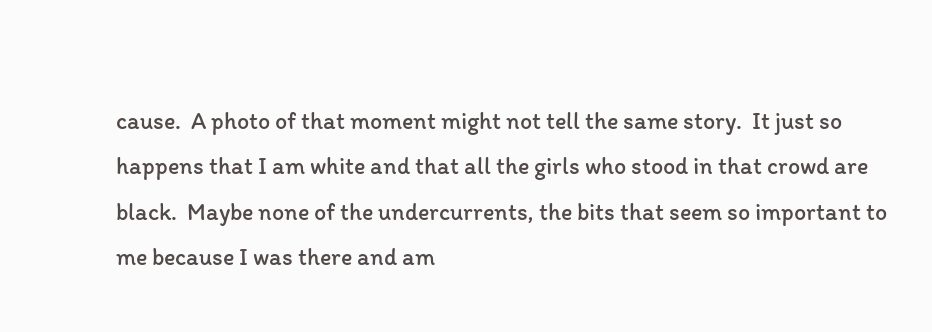cause.  A photo of that moment might not tell the same story.  It just so happens that I am white and that all the girls who stood in that crowd are black.  Maybe none of the undercurrents, the bits that seem so important to me because I was there and am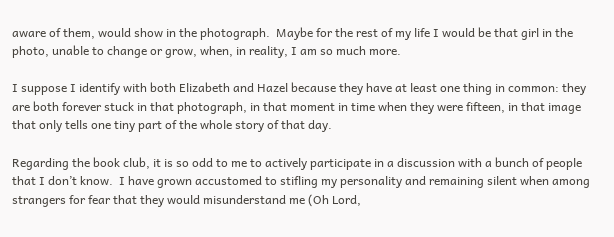aware of them, would show in the photograph.  Maybe for the rest of my life I would be that girl in the photo, unable to change or grow, when, in reality, I am so much more.

I suppose I identify with both Elizabeth and Hazel because they have at least one thing in common: they are both forever stuck in that photograph, in that moment in time when they were fifteen, in that image that only tells one tiny part of the whole story of that day.

Regarding the book club, it is so odd to me to actively participate in a discussion with a bunch of people that I don’t know.  I have grown accustomed to stifling my personality and remaining silent when among strangers for fear that they would misunderstand me (Oh Lord,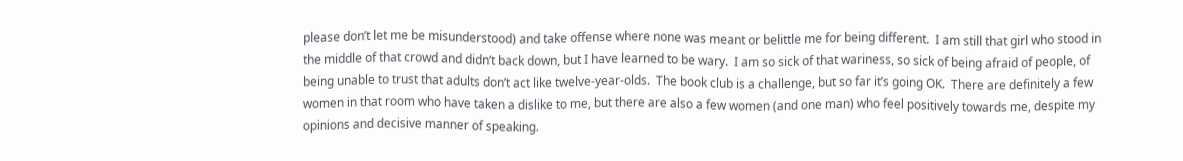please don’t let me be misunderstood) and take offense where none was meant or belittle me for being different.  I am still that girl who stood in the middle of that crowd and didn’t back down, but I have learned to be wary.  I am so sick of that wariness, so sick of being afraid of people, of being unable to trust that adults don’t act like twelve-year-olds.  The book club is a challenge, but so far it’s going OK.  There are definitely a few women in that room who have taken a dislike to me, but there are also a few women (and one man) who feel positively towards me, despite my opinions and decisive manner of speaking.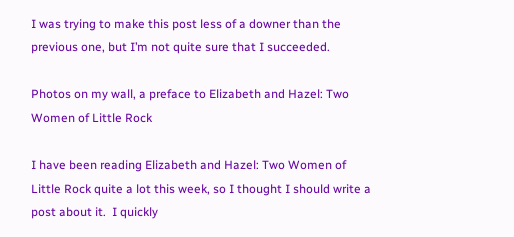I was trying to make this post less of a downer than the previous one, but I’m not quite sure that I succeeded.

Photos on my wall, a preface to Elizabeth and Hazel: Two Women of Little Rock

I have been reading Elizabeth and Hazel: Two Women of Little Rock quite a lot this week, so I thought I should write a post about it.  I quickly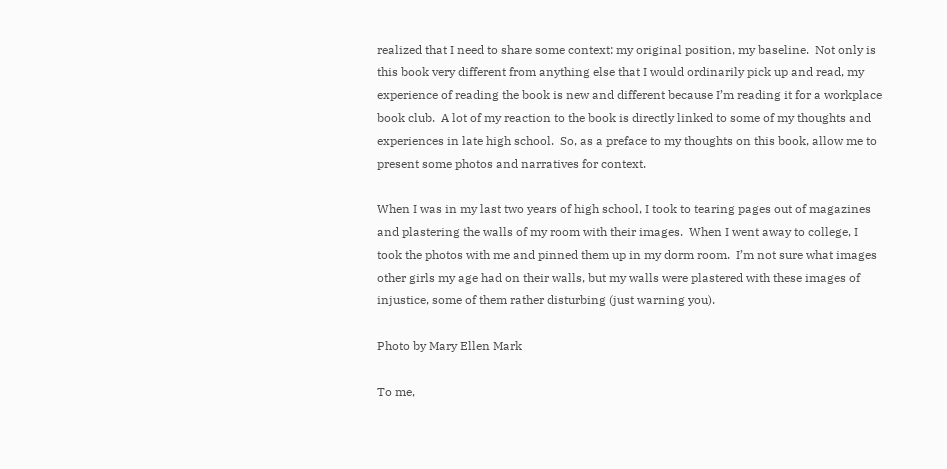realized that I need to share some context: my original position, my baseline.  Not only is this book very different from anything else that I would ordinarily pick up and read, my experience of reading the book is new and different because I’m reading it for a workplace book club.  A lot of my reaction to the book is directly linked to some of my thoughts and experiences in late high school.  So, as a preface to my thoughts on this book, allow me to present some photos and narratives for context.

When I was in my last two years of high school, I took to tearing pages out of magazines and plastering the walls of my room with their images.  When I went away to college, I took the photos with me and pinned them up in my dorm room.  I’m not sure what images other girls my age had on their walls, but my walls were plastered with these images of injustice, some of them rather disturbing (just warning you).

Photo by Mary Ellen Mark

To me,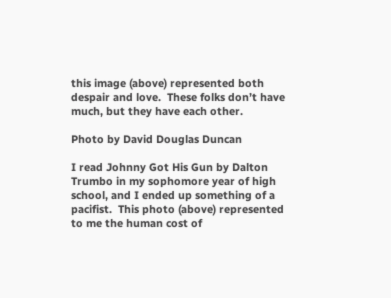this image (above) represented both despair and love.  These folks don’t have much, but they have each other.

Photo by David Douglas Duncan

I read Johnny Got His Gun by Dalton Trumbo in my sophomore year of high school, and I ended up something of a pacifist.  This photo (above) represented to me the human cost of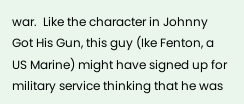war.  Like the character in Johnny Got His Gun, this guy (Ike Fenton, a US Marine) might have signed up for military service thinking that he was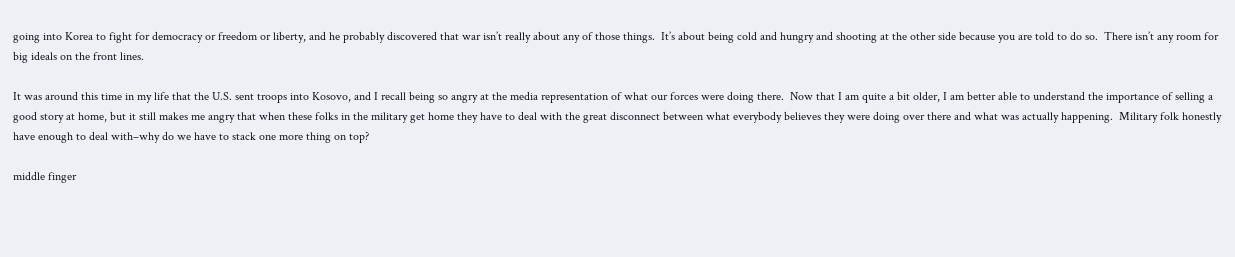going into Korea to fight for democracy or freedom or liberty, and he probably discovered that war isn’t really about any of those things.  It’s about being cold and hungry and shooting at the other side because you are told to do so.  There isn’t any room for big ideals on the front lines.

It was around this time in my life that the U.S. sent troops into Kosovo, and I recall being so angry at the media representation of what our forces were doing there.  Now that I am quite a bit older, I am better able to understand the importance of selling a good story at home, but it still makes me angry that when these folks in the military get home they have to deal with the great disconnect between what everybody believes they were doing over there and what was actually happening.  Military folk honestly have enough to deal with–why do we have to stack one more thing on top?

middle finger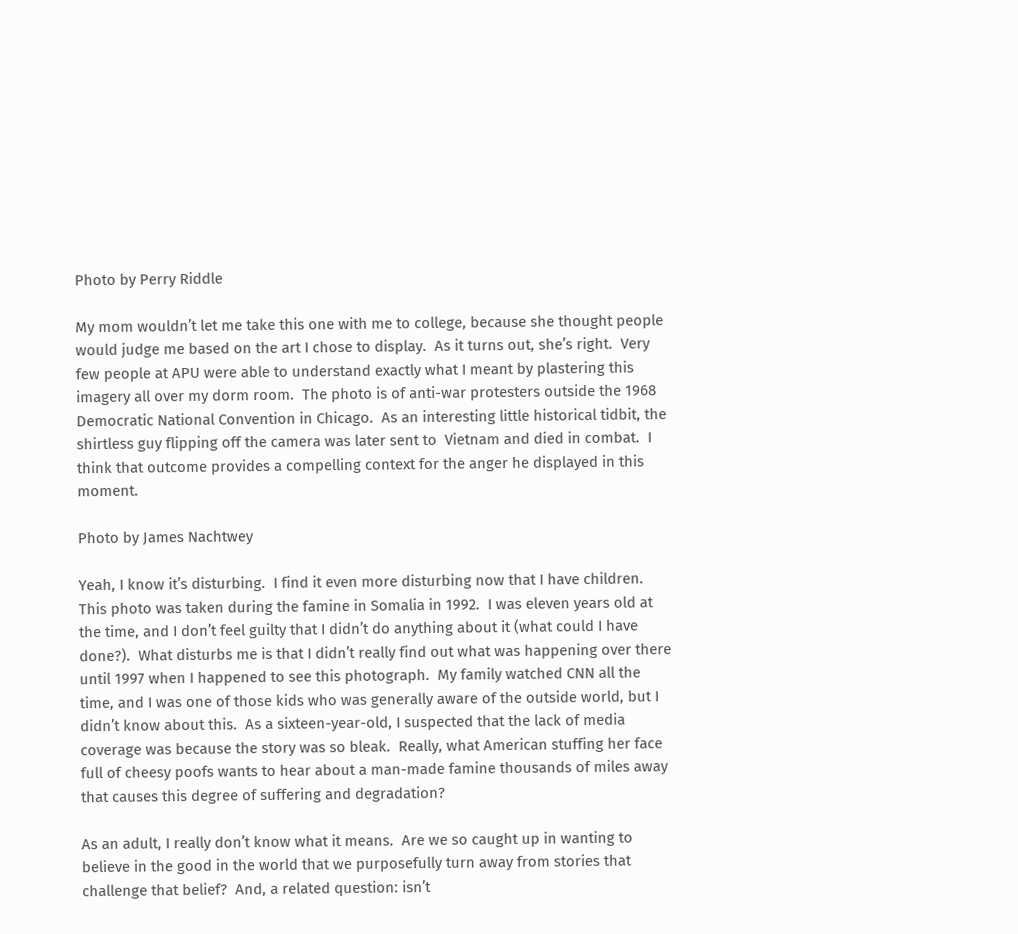Photo by Perry Riddle

My mom wouldn’t let me take this one with me to college, because she thought people would judge me based on the art I chose to display.  As it turns out, she’s right.  Very few people at APU were able to understand exactly what I meant by plastering this imagery all over my dorm room.  The photo is of anti-war protesters outside the 1968 Democratic National Convention in Chicago.  As an interesting little historical tidbit, the shirtless guy flipping off the camera was later sent to  Vietnam and died in combat.  I think that outcome provides a compelling context for the anger he displayed in this moment.

Photo by James Nachtwey

Yeah, I know it’s disturbing.  I find it even more disturbing now that I have children.  This photo was taken during the famine in Somalia in 1992.  I was eleven years old at the time, and I don’t feel guilty that I didn’t do anything about it (what could I have done?).  What disturbs me is that I didn’t really find out what was happening over there until 1997 when I happened to see this photograph.  My family watched CNN all the time, and I was one of those kids who was generally aware of the outside world, but I didn’t know about this.  As a sixteen-year-old, I suspected that the lack of media coverage was because the story was so bleak.  Really, what American stuffing her face full of cheesy poofs wants to hear about a man-made famine thousands of miles away that causes this degree of suffering and degradation?

As an adult, I really don’t know what it means.  Are we so caught up in wanting to believe in the good in the world that we purposefully turn away from stories that challenge that belief?  And, a related question: isn’t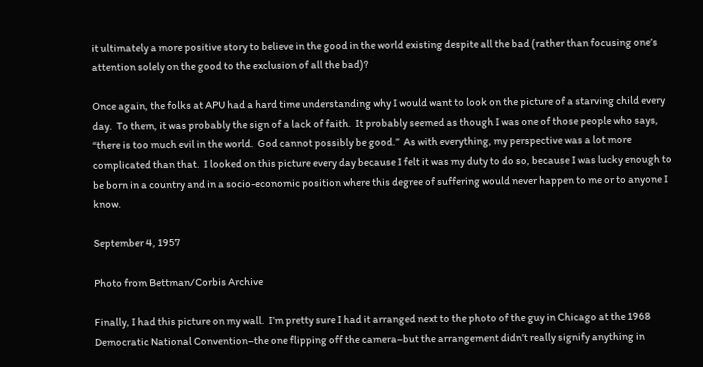it ultimately a more positive story to believe in the good in the world existing despite all the bad (rather than focusing one’s attention solely on the good to the exclusion of all the bad)?

Once again, the folks at APU had a hard time understanding why I would want to look on the picture of a starving child every day.  To them, it was probably the sign of a lack of faith.  It probably seemed as though I was one of those people who says, “there is too much evil in the world.  God cannot possibly be good.”  As with everything, my perspective was a lot more complicated than that.  I looked on this picture every day because I felt it was my duty to do so, because I was lucky enough to be born in a country and in a socio-economic position where this degree of suffering would never happen to me or to anyone I know.

September 4, 1957

Photo from Bettman/Corbis Archive

Finally, I had this picture on my wall.  I’m pretty sure I had it arranged next to the photo of the guy in Chicago at the 1968 Democratic National Convention–the one flipping off the camera–but the arrangement didn’t really signify anything in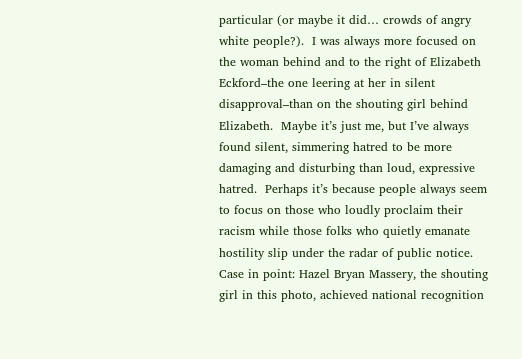particular (or maybe it did… crowds of angry white people?).  I was always more focused on the woman behind and to the right of Elizabeth Eckford–the one leering at her in silent disapproval–than on the shouting girl behind Elizabeth.  Maybe it’s just me, but I’ve always found silent, simmering hatred to be more damaging and disturbing than loud, expressive hatred.  Perhaps it’s because people always seem to focus on those who loudly proclaim their racism while those folks who quietly emanate hostility slip under the radar of public notice.  Case in point: Hazel Bryan Massery, the shouting girl in this photo, achieved national recognition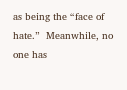as being the “face of hate.”  Meanwhile, no one has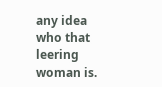any idea who that leering woman is.